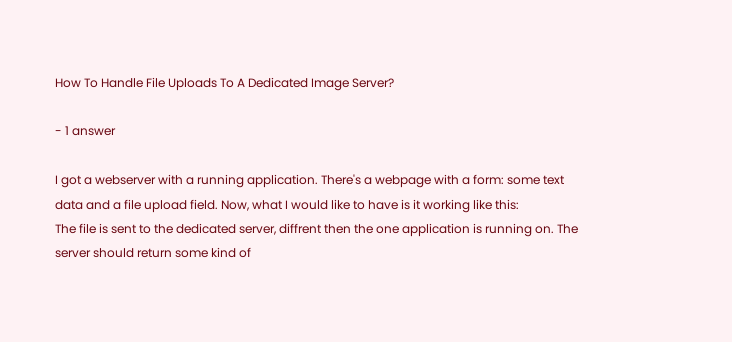How To Handle File Uploads To A Dedicated Image Server?

- 1 answer

I got a webserver with a running application. There's a webpage with a form: some text data and a file upload field. Now, what I would like to have is it working like this:
The file is sent to the dedicated server, diffrent then the one application is running on. The server should return some kind of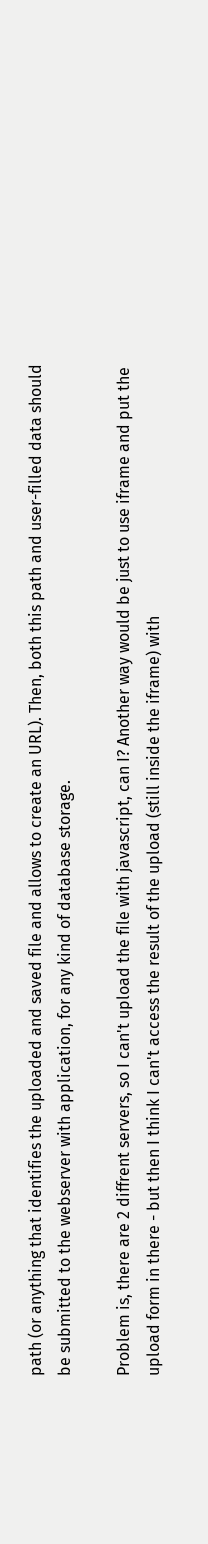path (or anything that identifies the uploaded and saved file and allows to create an URL). Then, both this path and user-filled data should be submitted to the webserver with application, for any kind of database storage.

Problem is, there are 2 diffrent servers, so I can't upload the file with javascript, can I? Another way would be just to use iframe and put the upload form in there - but then I think I can't access the result of the upload (still inside the iframe) with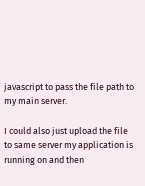javascript to pass the file path to my main server.

I could also just upload the file to same server my application is running on and then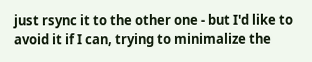just rsync it to the other one - but I'd like to avoid it if I can, trying to minimalize the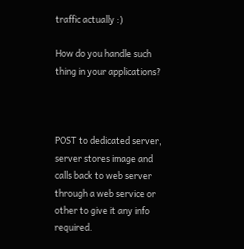traffic actually :)

How do you handle such thing in your applications?



POST to dedicated server, server stores image and calls back to web server through a web service or other to give it any info required.